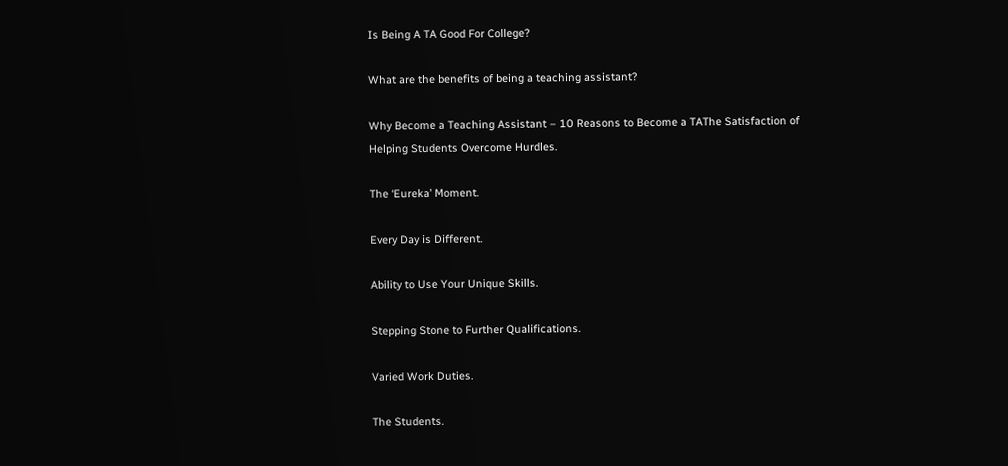Is Being A TA Good For College?

What are the benefits of being a teaching assistant?

Why Become a Teaching Assistant – 10 Reasons to Become a TAThe Satisfaction of Helping Students Overcome Hurdles.

The ‘Eureka’ Moment.

Every Day is Different.

Ability to Use Your Unique Skills.

Stepping Stone to Further Qualifications.

Varied Work Duties.

The Students.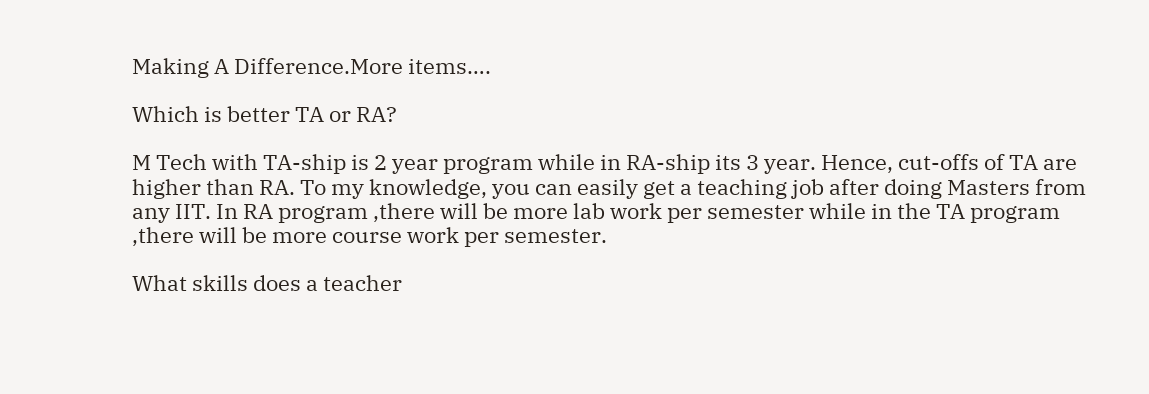Making A Difference.More items….

Which is better TA or RA?

M Tech with TA-ship is 2 year program while in RA-ship its 3 year. Hence, cut-offs of TA are higher than RA. To my knowledge, you can easily get a teaching job after doing Masters from any IIT. In RA program ,there will be more lab work per semester while in the TA program ,there will be more course work per semester.

What skills does a teacher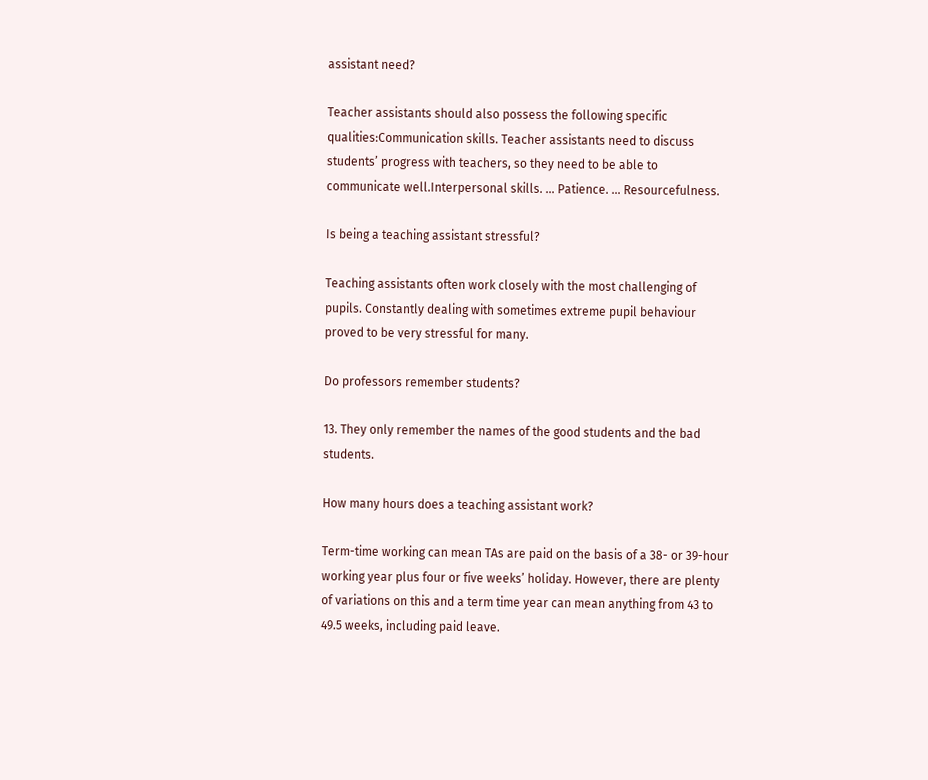assistant need?

Teacher assistants should also possess the following specific qualities:Communication skills. Teacher assistants need to discuss students’ progress with teachers, so they need to be able to communicate well.Interpersonal skills. … Patience. … Resourcefulness.

Is being a teaching assistant stressful?

Teaching assistants often work closely with the most challenging of pupils. Constantly dealing with sometimes extreme pupil behaviour proved to be very stressful for many.

Do professors remember students?

13. They only remember the names of the good students and the bad students.

How many hours does a teaching assistant work?

Term-time working can mean TAs are paid on the basis of a 38- or 39-hour working year plus four or five weeks’ holiday. However, there are plenty of variations on this and a term time year can mean anything from 43 to 49.5 weeks, including paid leave.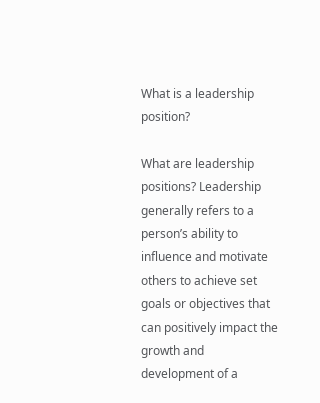What is a leadership position?

What are leadership positions? Leadership generally refers to a person’s ability to influence and motivate others to achieve set goals or objectives that can positively impact the growth and development of a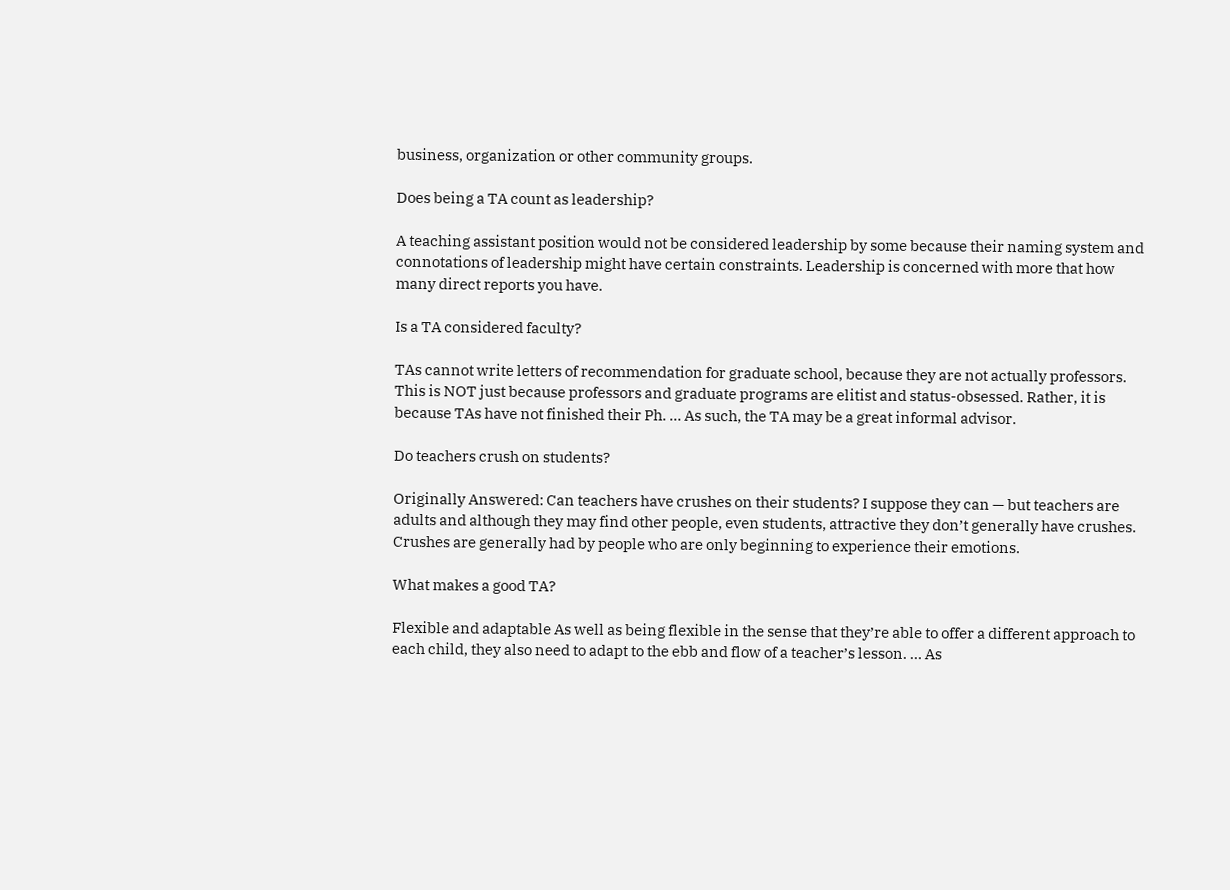business, organization or other community groups.

Does being a TA count as leadership?

A teaching assistant position would not be considered leadership by some because their naming system and connotations of leadership might have certain constraints. Leadership is concerned with more that how many direct reports you have.

Is a TA considered faculty?

TAs cannot write letters of recommendation for graduate school, because they are not actually professors. This is NOT just because professors and graduate programs are elitist and status-obsessed. Rather, it is because TAs have not finished their Ph. … As such, the TA may be a great informal advisor.

Do teachers crush on students?

Originally Answered: Can teachers have crushes on their students? I suppose they can — but teachers are adults and although they may find other people, even students, attractive they don’t generally have crushes. Crushes are generally had by people who are only beginning to experience their emotions.

What makes a good TA?

Flexible and adaptable As well as being flexible in the sense that they’re able to offer a different approach to each child, they also need to adapt to the ebb and flow of a teacher’s lesson. … As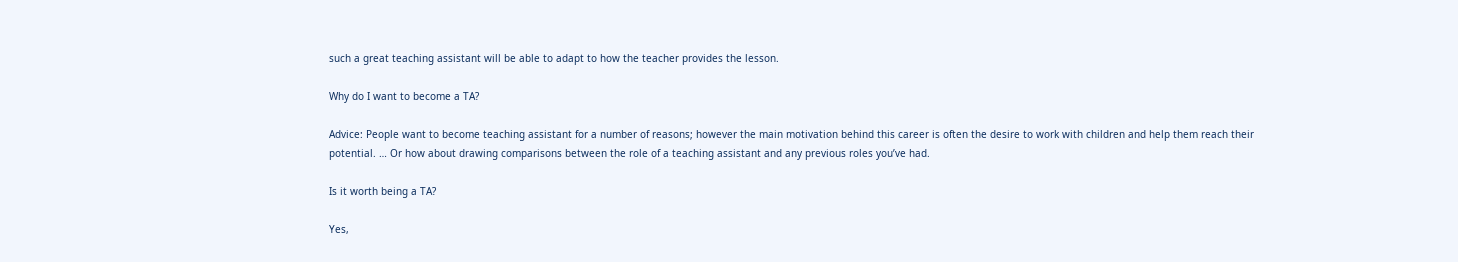such a great teaching assistant will be able to adapt to how the teacher provides the lesson.

Why do I want to become a TA?

Advice: People want to become teaching assistant for a number of reasons; however the main motivation behind this career is often the desire to work with children and help them reach their potential. … Or how about drawing comparisons between the role of a teaching assistant and any previous roles you’ve had.

Is it worth being a TA?

Yes,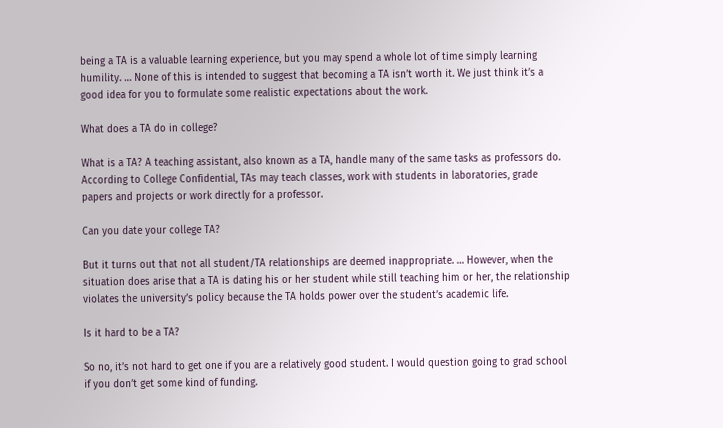being a TA is a valuable learning experience, but you may spend a whole lot of time simply learning humility. … None of this is intended to suggest that becoming a TA isn’t worth it. We just think it’s a good idea for you to formulate some realistic expectations about the work.

What does a TA do in college?

What is a TA? A teaching assistant, also known as a TA, handle many of the same tasks as professors do. According to College Confidential, TAs may teach classes, work with students in laboratories, grade papers and projects or work directly for a professor.

Can you date your college TA?

But it turns out that not all student/TA relationships are deemed inappropriate. … However, when the situation does arise that a TA is dating his or her student while still teaching him or her, the relationship violates the university’s policy because the TA holds power over the student’s academic life.

Is it hard to be a TA?

So no, it’s not hard to get one if you are a relatively good student. I would question going to grad school if you don’t get some kind of funding.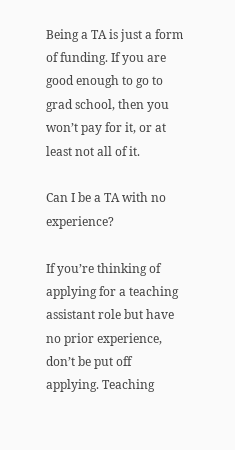Being a TA is just a form of funding. If you are good enough to go to grad school, then you won’t pay for it, or at least not all of it.

Can I be a TA with no experience?

If you’re thinking of applying for a teaching assistant role but have no prior experience, don’t be put off applying. Teaching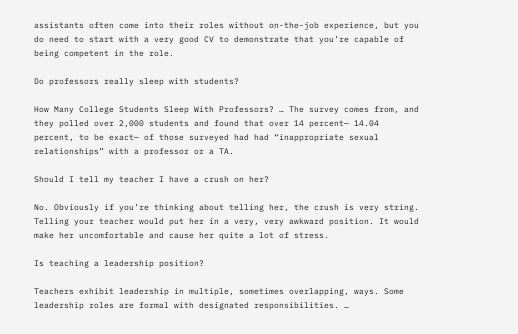assistants often come into their roles without on-the-job experience, but you do need to start with a very good CV to demonstrate that you’re capable of being competent in the role.

Do professors really sleep with students?

How Many College Students Sleep With Professors? … The survey comes from, and they polled over 2,000 students and found that over 14 percent— 14.04 percent, to be exact— of those surveyed had had “inappropriate sexual relationships” with a professor or a TA.

Should I tell my teacher I have a crush on her?

No. Obviously if you’re thinking about telling her, the crush is very string. Telling your teacher would put her in a very, very awkward position. It would make her uncomfortable and cause her quite a lot of stress.

Is teaching a leadership position?

Teachers exhibit leadership in multiple, sometimes overlapping, ways. Some leadership roles are formal with designated responsibilities. …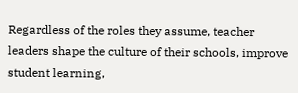Regardless of the roles they assume, teacher leaders shape the culture of their schools, improve student learning,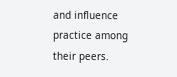and influence practice among their peers.